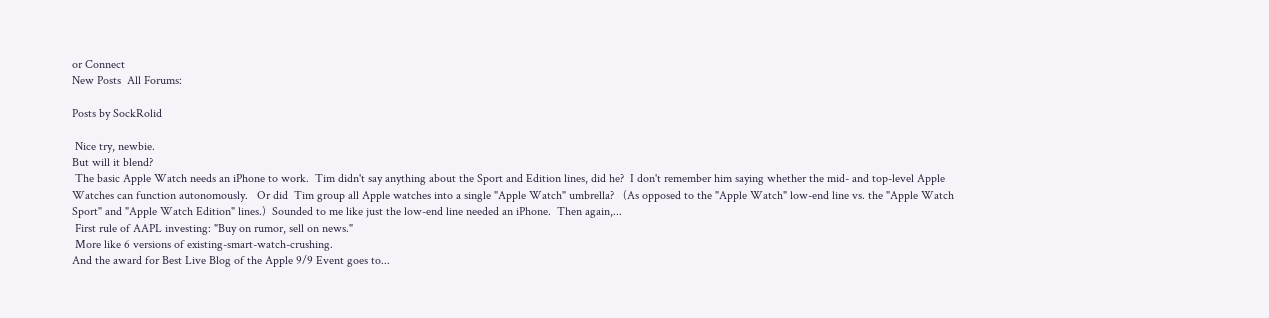or Connect
New Posts  All Forums:

Posts by SockRolid

 Nice try, newbie.
But will it blend?
 The basic Apple Watch needs an iPhone to work.  Tim didn't say anything about the Sport and Edition lines, did he?  I don't remember him saying whether the mid- and top-level Apple Watches can function autonomously.   Or did  Tim group all Apple watches into a single "Apple Watch" umbrella?   (As opposed to the "Apple Watch" low-end line vs. the "Apple Watch Sport" and "Apple Watch Edition" lines.)  Sounded to me like just the low-end line needed an iPhone.  Then again,...
 First rule of AAPL investing: "Buy on rumor, sell on news."
 More like 6 versions of existing-smart-watch-crushing.
And the award for Best Live Blog of the Apple 9/9 Event goes to...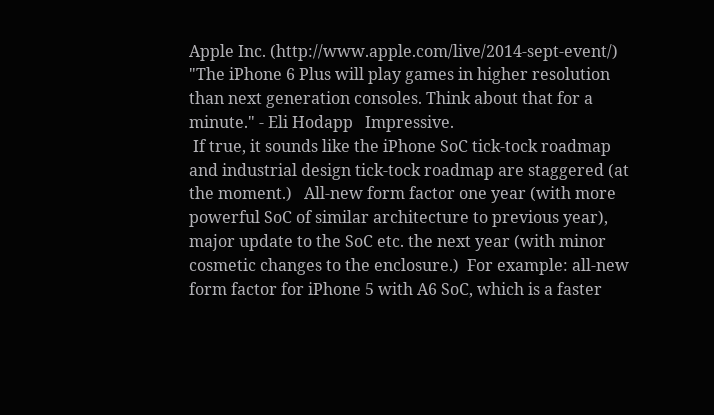Apple Inc. (http://www.apple.com/live/2014-sept-event/)
"The iPhone 6 Plus will play games in higher resolution than next generation consoles. Think about that for a minute." - Eli Hodapp   Impressive.
 If true, it sounds like the iPhone SoC tick-tock roadmap and industrial design tick-tock roadmap are staggered (at the moment.)   All-new form factor one year (with more powerful SoC of similar architecture to previous year), major update to the SoC etc. the next year (with minor cosmetic changes to the enclosure.)  For example: all-new form factor for iPhone 5 with A6 SoC, which is a faster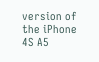version of the iPhone 4S A5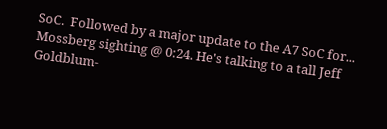SoC.  Followed by a major update to the A7 SoC for...
Mossberg sighting @ 0:24. He's talking to a tall Jeff Goldblum-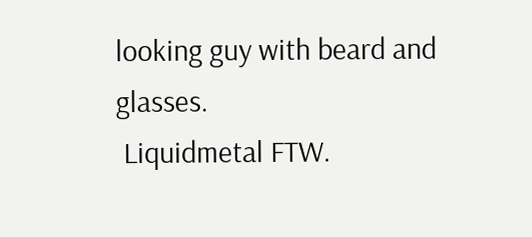looking guy with beard and glasses.
 Liquidmetal FTW.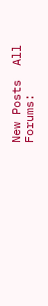New Posts  All Forums: